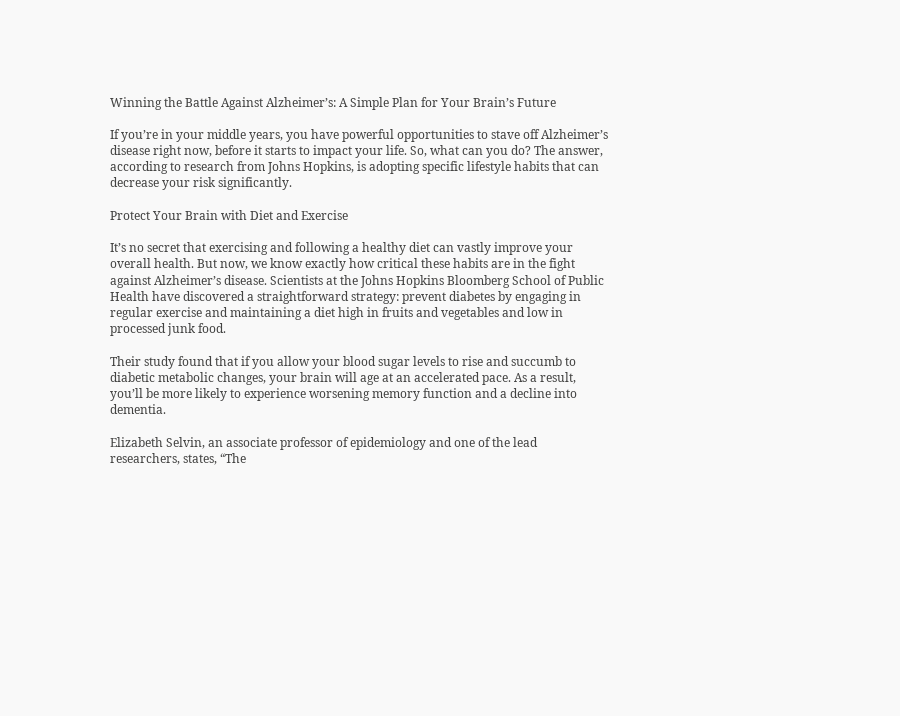Winning the Battle Against Alzheimer’s: A Simple Plan for Your Brain’s Future

If you’re in your middle years, you have powerful opportunities to stave off Alzheimer’s disease right now, before it starts to impact your life. So, what can you do? The answer, according to research from Johns Hopkins, is adopting specific lifestyle habits that can decrease your risk significantly.

Protect Your Brain with Diet and Exercise

It’s no secret that exercising and following a healthy diet can vastly improve your overall health. But now, we know exactly how critical these habits are in the fight against Alzheimer’s disease. Scientists at the Johns Hopkins Bloomberg School of Public Health have discovered a straightforward strategy: prevent diabetes by engaging in regular exercise and maintaining a diet high in fruits and vegetables and low in processed junk food.

Their study found that if you allow your blood sugar levels to rise and succumb to diabetic metabolic changes, your brain will age at an accelerated pace. As a result, you’ll be more likely to experience worsening memory function and a decline into dementia.

Elizabeth Selvin, an associate professor of epidemiology and one of the lead researchers, states, “The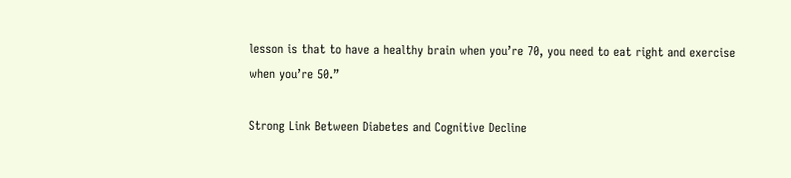lesson is that to have a healthy brain when you’re 70, you need to eat right and exercise when you’re 50.”

Strong Link Between Diabetes and Cognitive Decline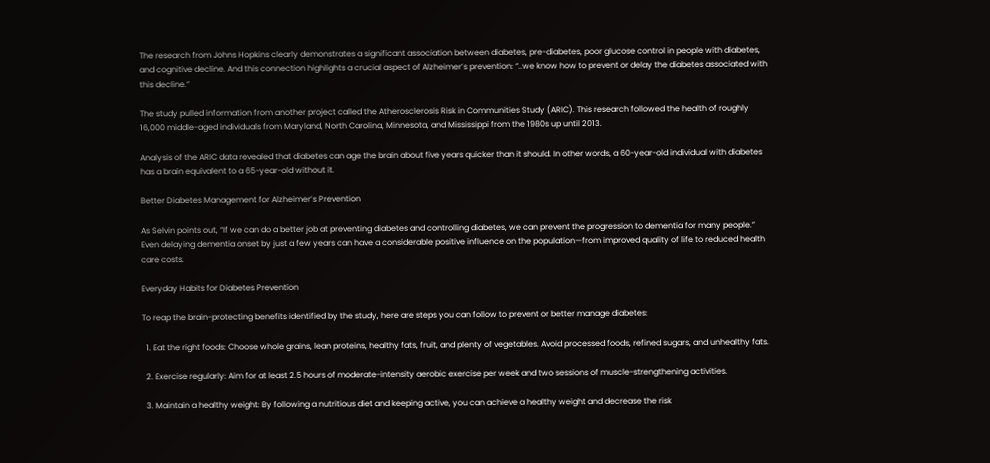The research from Johns Hopkins clearly demonstrates a significant association between diabetes, pre-diabetes, poor glucose control in people with diabetes, and cognitive decline. And this connection highlights a crucial aspect of Alzheimer’s prevention: “..we know how to prevent or delay the diabetes associated with this decline.”

The study pulled information from another project called the Atherosclerosis Risk in Communities Study (ARIC). This research followed the health of roughly 16,000 middle-aged individuals from Maryland, North Carolina, Minnesota, and Mississippi from the 1980s up until 2013.

Analysis of the ARIC data revealed that diabetes can age the brain about five years quicker than it should. In other words, a 60-year-old individual with diabetes has a brain equivalent to a 65-year-old without it.

Better Diabetes Management for Alzheimer’s Prevention

As Selvin points out, “If we can do a better job at preventing diabetes and controlling diabetes, we can prevent the progression to dementia for many people.” Even delaying dementia onset by just a few years can have a considerable positive influence on the population—from improved quality of life to reduced health care costs.

Everyday Habits for Diabetes Prevention

To reap the brain-protecting benefits identified by the study, here are steps you can follow to prevent or better manage diabetes:

  1. Eat the right foods: Choose whole grains, lean proteins, healthy fats, fruit, and plenty of vegetables. Avoid processed foods, refined sugars, and unhealthy fats.

  2. Exercise regularly: Aim for at least 2.5 hours of moderate-intensity aerobic exercise per week and two sessions of muscle-strengthening activities.

  3. Maintain a healthy weight: By following a nutritious diet and keeping active, you can achieve a healthy weight and decrease the risk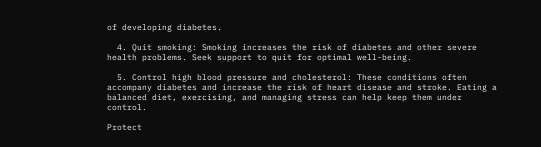of developing diabetes.

  4. Quit smoking: Smoking increases the risk of diabetes and other severe health problems. Seek support to quit for optimal well-being.

  5. Control high blood pressure and cholesterol: These conditions often accompany diabetes and increase the risk of heart disease and stroke. Eating a balanced diet, exercising, and managing stress can help keep them under control.

Protect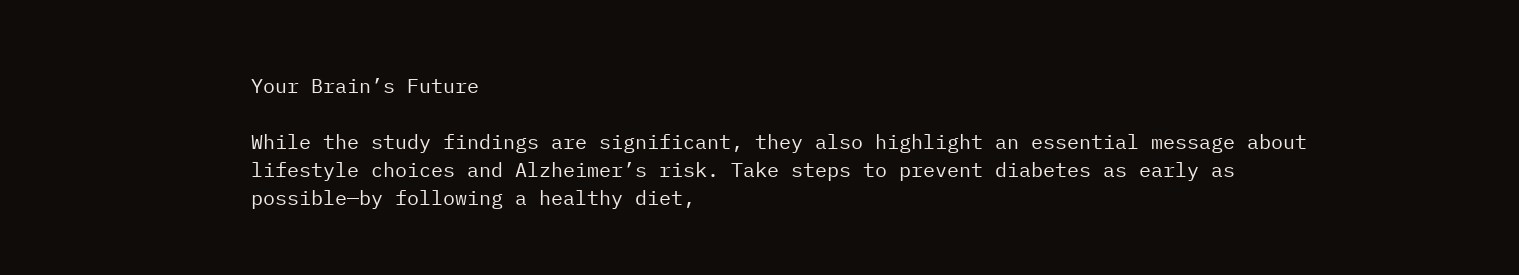Your Brain’s Future

While the study findings are significant, they also highlight an essential message about lifestyle choices and Alzheimer’s risk. Take steps to prevent diabetes as early as possible—by following a healthy diet,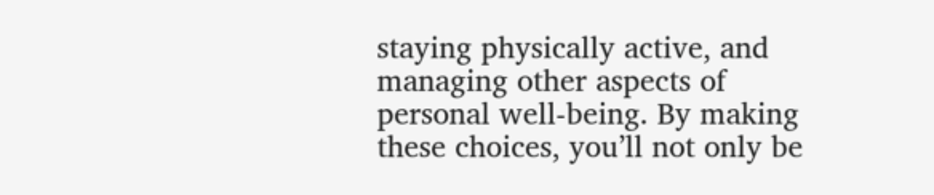staying physically active, and managing other aspects of personal well-being. By making these choices, you’ll not only be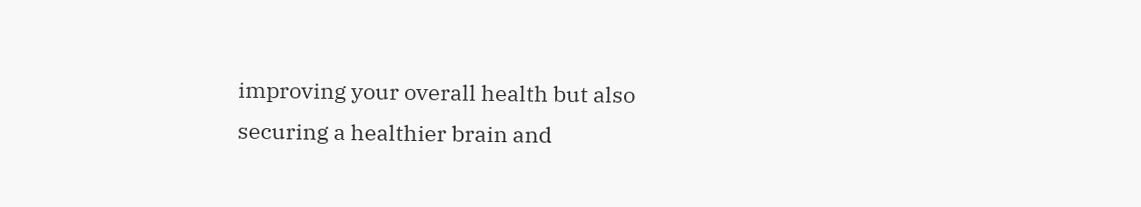improving your overall health but also securing a healthier brain and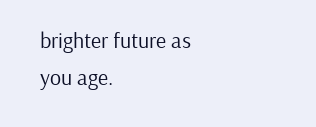brighter future as you age.